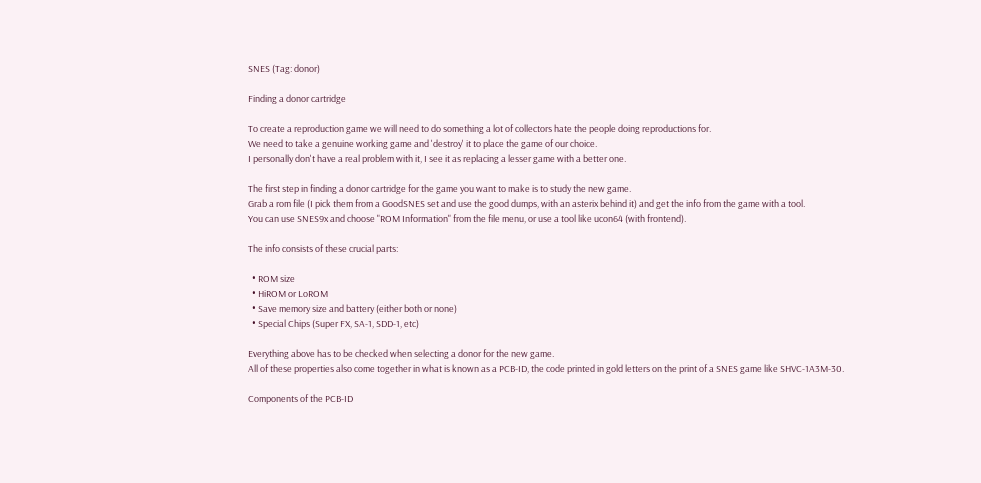SNES (Tag: donor)

Finding a donor cartridge

To create a reproduction game we will need to do something a lot of collectors hate the people doing reproductions for.
We need to take a genuine working game and 'destroy' it to place the game of our choice.
I personally don't have a real problem with it, I see it as replacing a lesser game with a better one.

The first step in finding a donor cartridge for the game you want to make is to study the new game.
Grab a rom file (I pick them from a GoodSNES set and use the good dumps, with an asterix behind it) and get the info from the game with a tool.
You can use SNES9x and choose "ROM Information" from the file menu, or use a tool like ucon64 (with frontend).

The info consists of these crucial parts:

  • ROM size
  • HiROM or LoROM
  • Save memory size and battery (either both or none)
  • Special Chips (Super FX, SA-1, SDD-1, etc)

Everything above has to be checked when selecting a donor for the new game.
All of these properties also come together in what is known as a PCB-ID, the code printed in gold letters on the print of a SNES game like SHVC-1A3M-30.

Components of the PCB-ID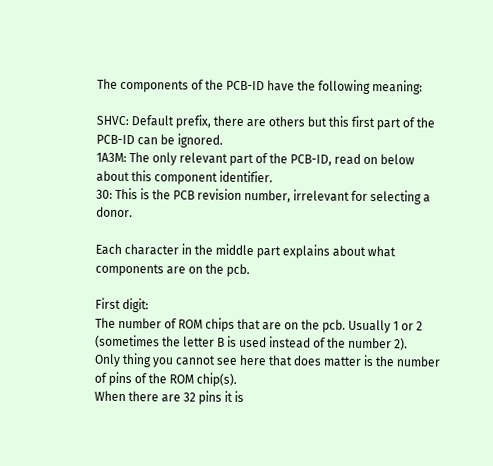The components of the PCB-ID have the following meaning:

SHVC: Default prefix, there are others but this first part of the PCB-ID can be ignored.
1A3M: The only relevant part of the PCB-ID, read on below about this component identifier.
30: This is the PCB revision number, irrelevant for selecting a donor.

Each character in the middle part explains about what components are on the pcb.

First digit:
The number of ROM chips that are on the pcb. Usually 1 or 2 (sometimes the letter B is used instead of the number 2).
Only thing you cannot see here that does matter is the number of pins of the ROM chip(s).
When there are 32 pins it is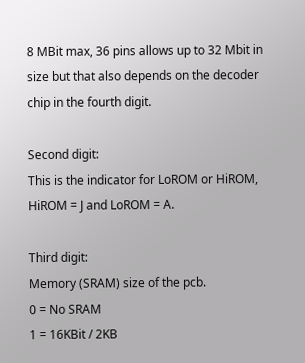8 MBit max, 36 pins allows up to 32 Mbit in size but that also depends on the decoder chip in the fourth digit.

Second digit:
This is the indicator for LoROM or HiROM, HiROM = J and LoROM = A.

Third digit:
Memory (SRAM) size of the pcb.
0 = No SRAM
1 = 16KBit / 2KB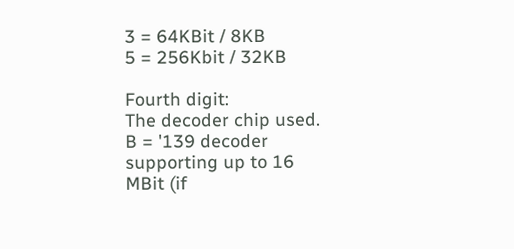3 = 64KBit / 8KB
5 = 256Kbit / 32KB

Fourth digit:
The decoder chip used.
B = '139 decoder supporting up to 16 MBit (if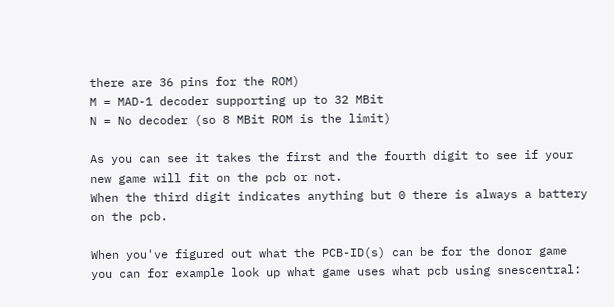there are 36 pins for the ROM)
M = MAD-1 decoder supporting up to 32 MBit
N = No decoder (so 8 MBit ROM is the limit)

As you can see it takes the first and the fourth digit to see if your new game will fit on the pcb or not.
When the third digit indicates anything but 0 there is always a battery on the pcb.

When you've figured out what the PCB-ID(s) can be for the donor game you can for example look up what game uses what pcb using snescentral: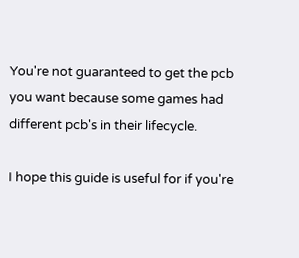You're not guaranteed to get the pcb you want because some games had different pcb's in their lifecycle.

I hope this guide is useful for if you're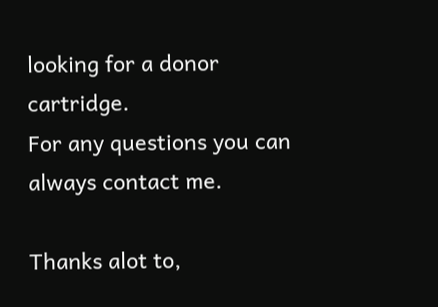looking for a donor cartridge.
For any questions you can always contact me.

Thanks alot to,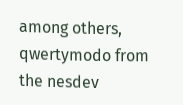among others, qwertymodo from the nesdev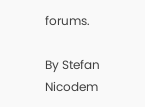forums.

By Stefan Nicodem